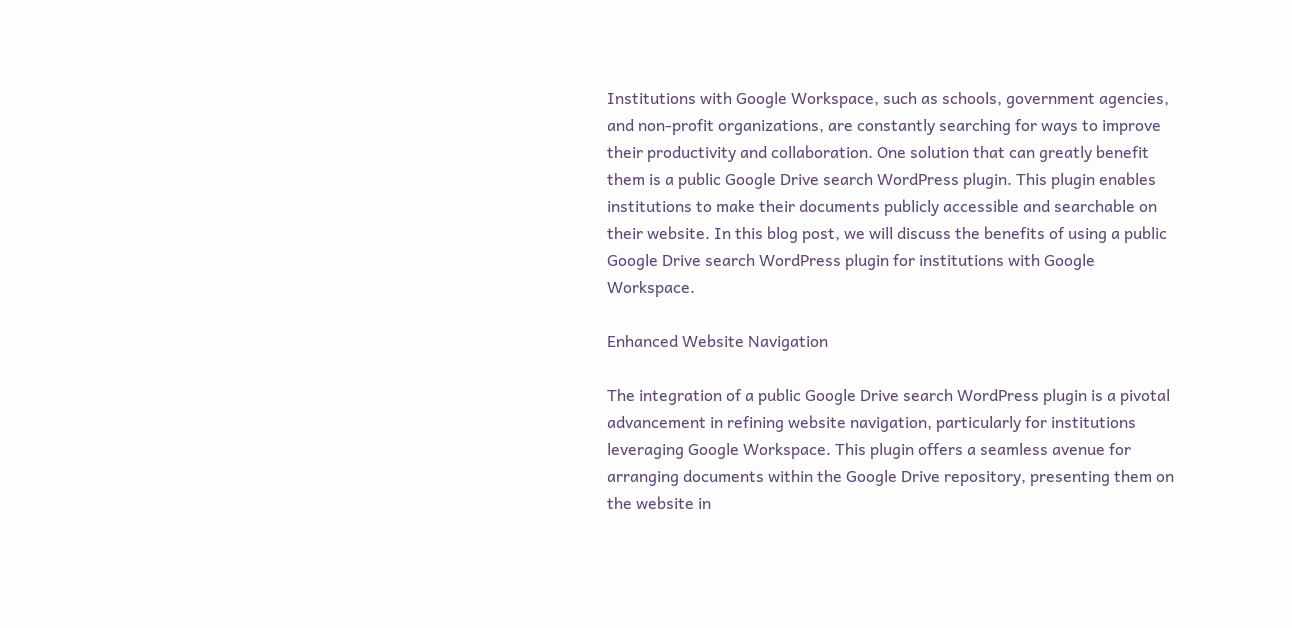Institutions with Google Workspace, such as schools, government agencies, and non-profit organizations, are constantly searching for ways to improve their productivity and collaboration. One solution that can greatly benefit them is a public Google Drive search WordPress plugin. This plugin enables institutions to make their documents publicly accessible and searchable on their website. In this blog post, we will discuss the benefits of using a public Google Drive search WordPress plugin for institutions with Google Workspace.

Enhanced Website Navigation

The integration of a public Google Drive search WordPress plugin is a pivotal advancement in refining website navigation, particularly for institutions leveraging Google Workspace. This plugin offers a seamless avenue for arranging documents within the Google Drive repository, presenting them on the website in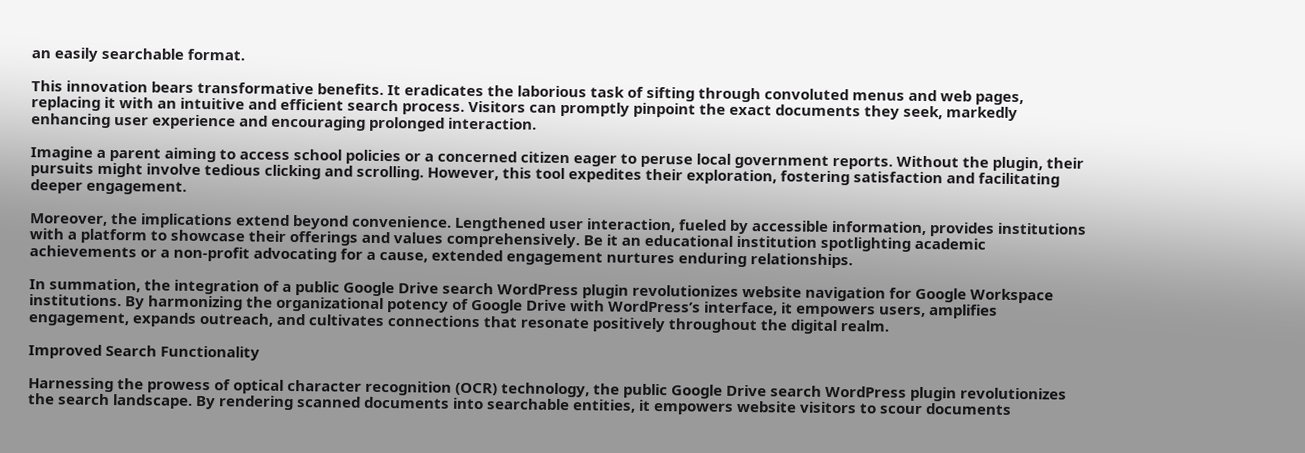an easily searchable format.

This innovation bears transformative benefits. It eradicates the laborious task of sifting through convoluted menus and web pages, replacing it with an intuitive and efficient search process. Visitors can promptly pinpoint the exact documents they seek, markedly enhancing user experience and encouraging prolonged interaction.

Imagine a parent aiming to access school policies or a concerned citizen eager to peruse local government reports. Without the plugin, their pursuits might involve tedious clicking and scrolling. However, this tool expedites their exploration, fostering satisfaction and facilitating deeper engagement.

Moreover, the implications extend beyond convenience. Lengthened user interaction, fueled by accessible information, provides institutions with a platform to showcase their offerings and values comprehensively. Be it an educational institution spotlighting academic achievements or a non-profit advocating for a cause, extended engagement nurtures enduring relationships.

In summation, the integration of a public Google Drive search WordPress plugin revolutionizes website navigation for Google Workspace institutions. By harmonizing the organizational potency of Google Drive with WordPress’s interface, it empowers users, amplifies engagement, expands outreach, and cultivates connections that resonate positively throughout the digital realm.

Improved Search Functionality

Harnessing the prowess of optical character recognition (OCR) technology, the public Google Drive search WordPress plugin revolutionizes the search landscape. By rendering scanned documents into searchable entities, it empowers website visitors to scour documents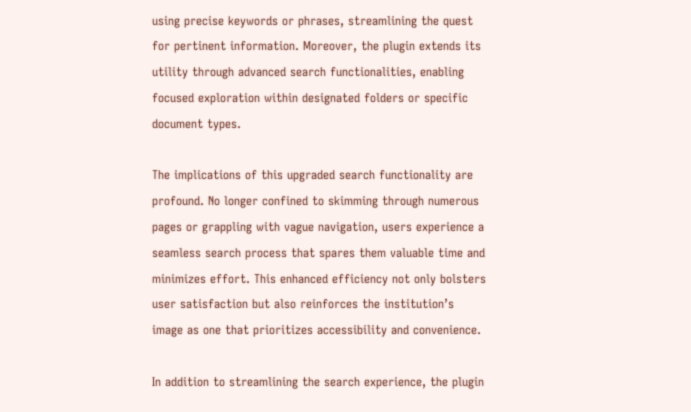using precise keywords or phrases, streamlining the quest for pertinent information. Moreover, the plugin extends its utility through advanced search functionalities, enabling focused exploration within designated folders or specific document types.

The implications of this upgraded search functionality are profound. No longer confined to skimming through numerous pages or grappling with vague navigation, users experience a seamless search process that spares them valuable time and minimizes effort. This enhanced efficiency not only bolsters user satisfaction but also reinforces the institution’s image as one that prioritizes accessibility and convenience.

In addition to streamlining the search experience, the plugin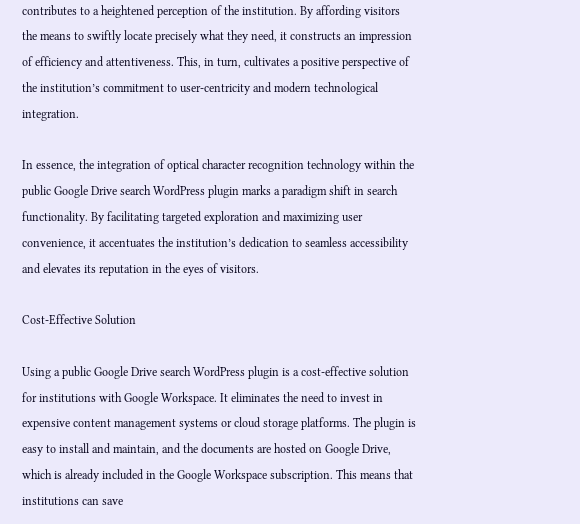contributes to a heightened perception of the institution. By affording visitors the means to swiftly locate precisely what they need, it constructs an impression of efficiency and attentiveness. This, in turn, cultivates a positive perspective of the institution’s commitment to user-centricity and modern technological integration.

In essence, the integration of optical character recognition technology within the public Google Drive search WordPress plugin marks a paradigm shift in search functionality. By facilitating targeted exploration and maximizing user convenience, it accentuates the institution’s dedication to seamless accessibility and elevates its reputation in the eyes of visitors.

Cost-Effective Solution

Using a public Google Drive search WordPress plugin is a cost-effective solution for institutions with Google Workspace. It eliminates the need to invest in expensive content management systems or cloud storage platforms. The plugin is easy to install and maintain, and the documents are hosted on Google Drive, which is already included in the Google Workspace subscription. This means that institutions can save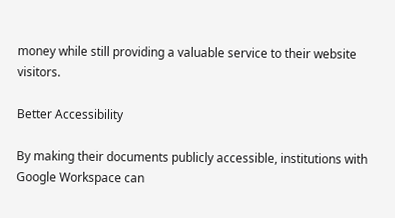money while still providing a valuable service to their website visitors.

Better Accessibility

By making their documents publicly accessible, institutions with Google Workspace can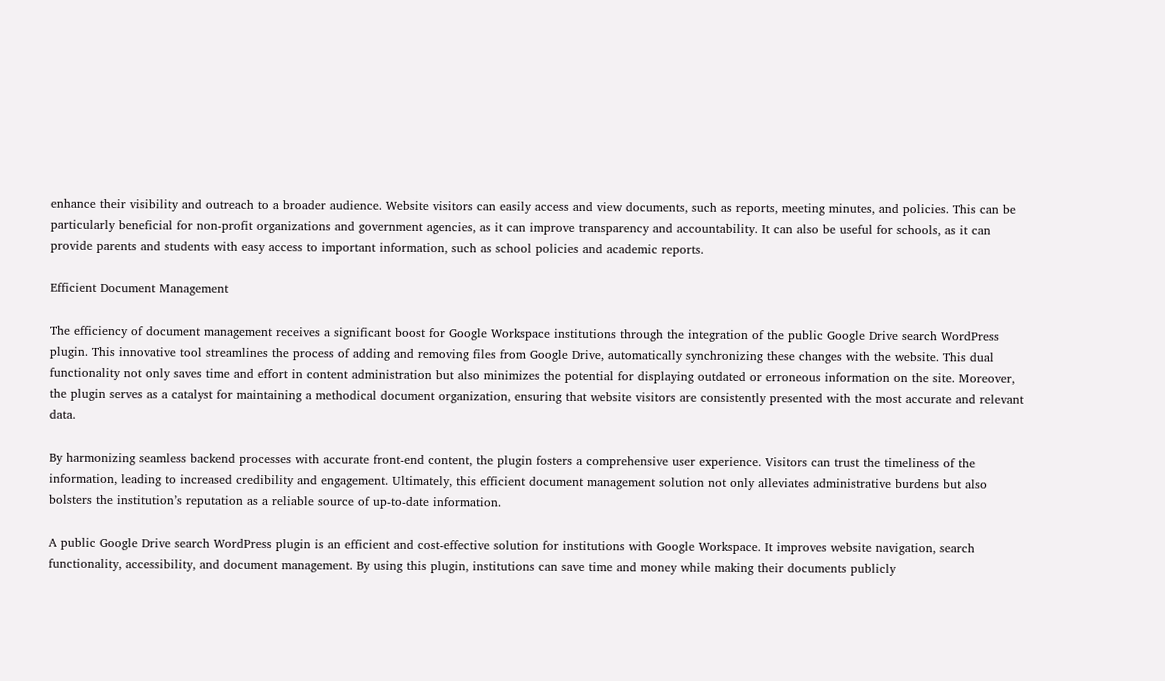enhance their visibility and outreach to a broader audience. Website visitors can easily access and view documents, such as reports, meeting minutes, and policies. This can be particularly beneficial for non-profit organizations and government agencies, as it can improve transparency and accountability. It can also be useful for schools, as it can provide parents and students with easy access to important information, such as school policies and academic reports.

Efficient Document Management

The efficiency of document management receives a significant boost for Google Workspace institutions through the integration of the public Google Drive search WordPress plugin. This innovative tool streamlines the process of adding and removing files from Google Drive, automatically synchronizing these changes with the website. This dual functionality not only saves time and effort in content administration but also minimizes the potential for displaying outdated or erroneous information on the site. Moreover, the plugin serves as a catalyst for maintaining a methodical document organization, ensuring that website visitors are consistently presented with the most accurate and relevant data.

By harmonizing seamless backend processes with accurate front-end content, the plugin fosters a comprehensive user experience. Visitors can trust the timeliness of the information, leading to increased credibility and engagement. Ultimately, this efficient document management solution not only alleviates administrative burdens but also bolsters the institution’s reputation as a reliable source of up-to-date information.

A public Google Drive search WordPress plugin is an efficient and cost-effective solution for institutions with Google Workspace. It improves website navigation, search functionality, accessibility, and document management. By using this plugin, institutions can save time and money while making their documents publicly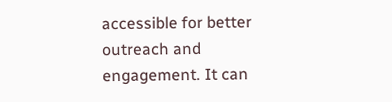accessible for better outreach and engagement. It can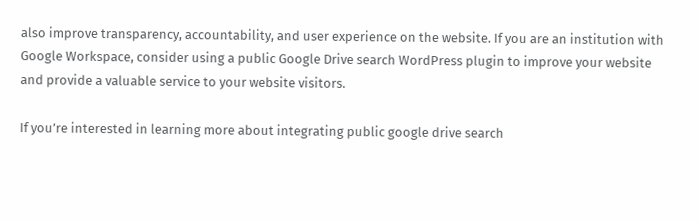also improve transparency, accountability, and user experience on the website. If you are an institution with Google Workspace, consider using a public Google Drive search WordPress plugin to improve your website and provide a valuable service to your website visitors.

If you’re interested in learning more about integrating public google drive search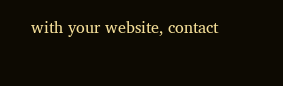with your website, contact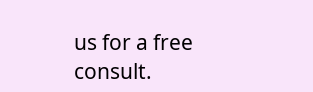us for a free consult.